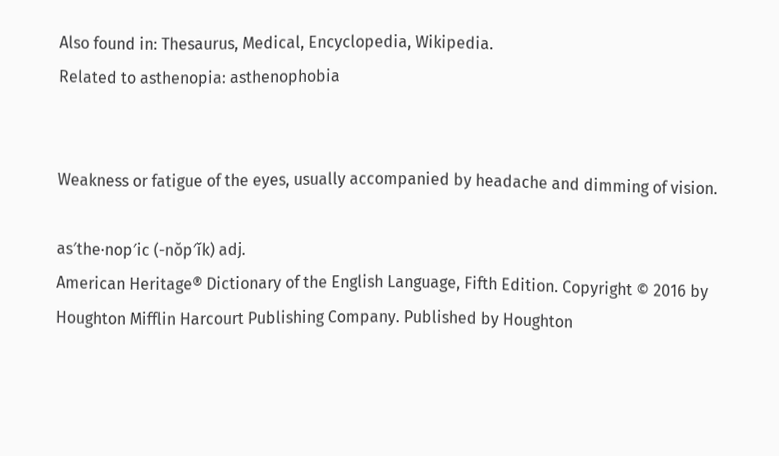Also found in: Thesaurus, Medical, Encyclopedia, Wikipedia.
Related to asthenopia: asthenophobia


Weakness or fatigue of the eyes, usually accompanied by headache and dimming of vision.

as′the·nop′ic (-nŏp′ĭk) adj.
American Heritage® Dictionary of the English Language, Fifth Edition. Copyright © 2016 by Houghton Mifflin Harcourt Publishing Company. Published by Houghton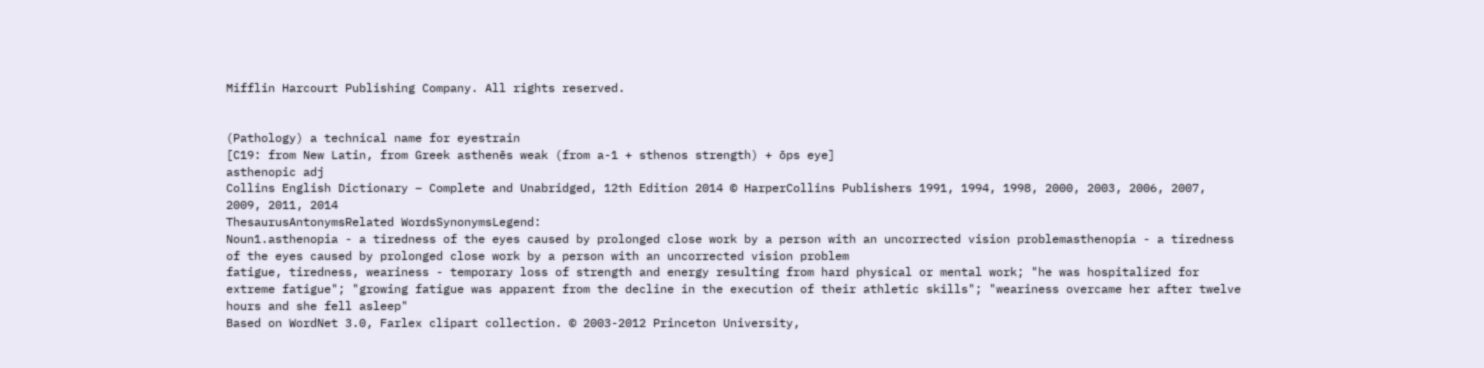Mifflin Harcourt Publishing Company. All rights reserved.


(Pathology) a technical name for eyestrain
[C19: from New Latin, from Greek asthenēs weak (from a-1 + sthenos strength) + ōps eye]
asthenopic adj
Collins English Dictionary – Complete and Unabridged, 12th Edition 2014 © HarperCollins Publishers 1991, 1994, 1998, 2000, 2003, 2006, 2007, 2009, 2011, 2014
ThesaurusAntonymsRelated WordsSynonymsLegend:
Noun1.asthenopia - a tiredness of the eyes caused by prolonged close work by a person with an uncorrected vision problemasthenopia - a tiredness of the eyes caused by prolonged close work by a person with an uncorrected vision problem
fatigue, tiredness, weariness - temporary loss of strength and energy resulting from hard physical or mental work; "he was hospitalized for extreme fatigue"; "growing fatigue was apparent from the decline in the execution of their athletic skills"; "weariness overcame her after twelve hours and she fell asleep"
Based on WordNet 3.0, Farlex clipart collection. © 2003-2012 Princeton University,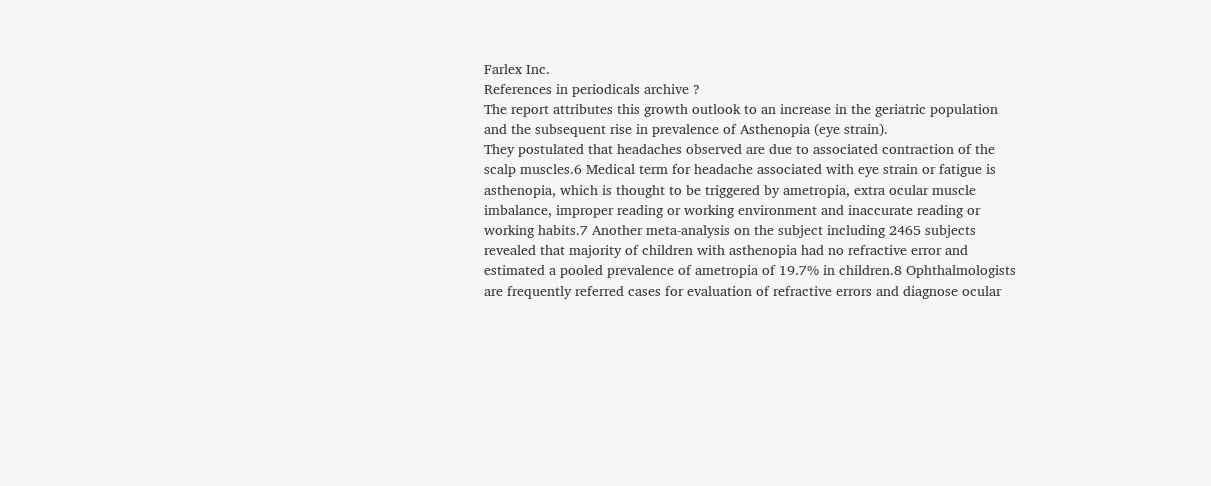Farlex Inc.
References in periodicals archive ?
The report attributes this growth outlook to an increase in the geriatric population and the subsequent rise in prevalence of Asthenopia (eye strain).
They postulated that headaches observed are due to associated contraction of the scalp muscles.6 Medical term for headache associated with eye strain or fatigue is asthenopia, which is thought to be triggered by ametropia, extra ocular muscle imbalance, improper reading or working environment and inaccurate reading or working habits.7 Another meta-analysis on the subject including 2465 subjects revealed that majority of children with asthenopia had no refractive error and estimated a pooled prevalence of ametropia of 19.7% in children.8 Ophthalmologists are frequently referred cases for evaluation of refractive errors and diagnose ocular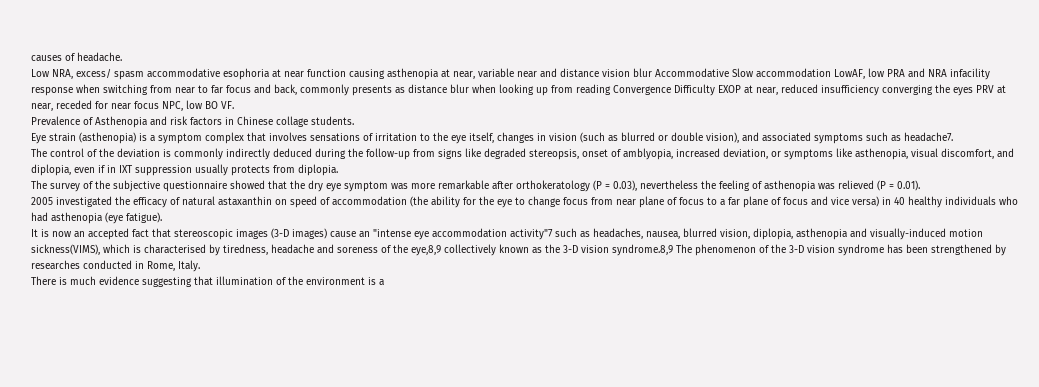causes of headache.
Low NRA, excess/ spasm accommodative esophoria at near function causing asthenopia at near, variable near and distance vision blur Accommodative Slow accommodation LowAF, low PRA and NRA infacility response when switching from near to far focus and back, commonly presents as distance blur when looking up from reading Convergence Difficulty EXOP at near, reduced insufficiency converging the eyes PRV at near, receded for near focus NPC, low BO VF.
Prevalence of Asthenopia and risk factors in Chinese collage students.
Eye strain (asthenopia) is a symptom complex that involves sensations of irritation to the eye itself, changes in vision (such as blurred or double vision), and associated symptoms such as headache7.
The control of the deviation is commonly indirectly deduced during the follow-up from signs like degraded stereopsis, onset of amblyopia, increased deviation, or symptoms like asthenopia, visual discomfort, and diplopia, even if in IXT suppression usually protects from diplopia.
The survey of the subjective questionnaire showed that the dry eye symptom was more remarkable after orthokeratology (P = 0.03), nevertheless the feeling of asthenopia was relieved (P = 0.01).
2005 investigated the efficacy of natural astaxanthin on speed of accommodation (the ability for the eye to change focus from near plane of focus to a far plane of focus and vice versa) in 40 healthy individuals who had asthenopia (eye fatigue).
It is now an accepted fact that stereoscopic images (3-D images) cause an "intense eye accommodation activity"7 such as headaches, nausea, blurred vision, diplopia, asthenopia and visually-induced motion sickness(VIMS), which is characterised by tiredness, headache and soreness of the eye,8,9 collectively known as the 3-D vision syndrome.8,9 The phenomenon of the 3-D vision syndrome has been strengthened by researches conducted in Rome, Italy.
There is much evidence suggesting that illumination of the environment is a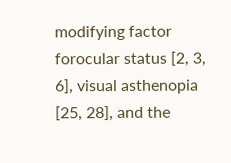modifying factor forocular status [2, 3, 6], visual asthenopia [25, 28], and the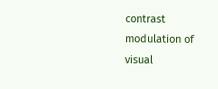contrast modulation of visual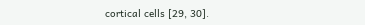cortical cells [29, 30].